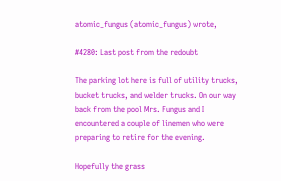atomic_fungus (atomic_fungus) wrote,

#4280: Last post from the redoubt

The parking lot here is full of utility trucks, bucket trucks, and welder trucks. On our way back from the pool Mrs. Fungus and I encountered a couple of linemen who were preparing to retire for the evening.

Hopefully the grass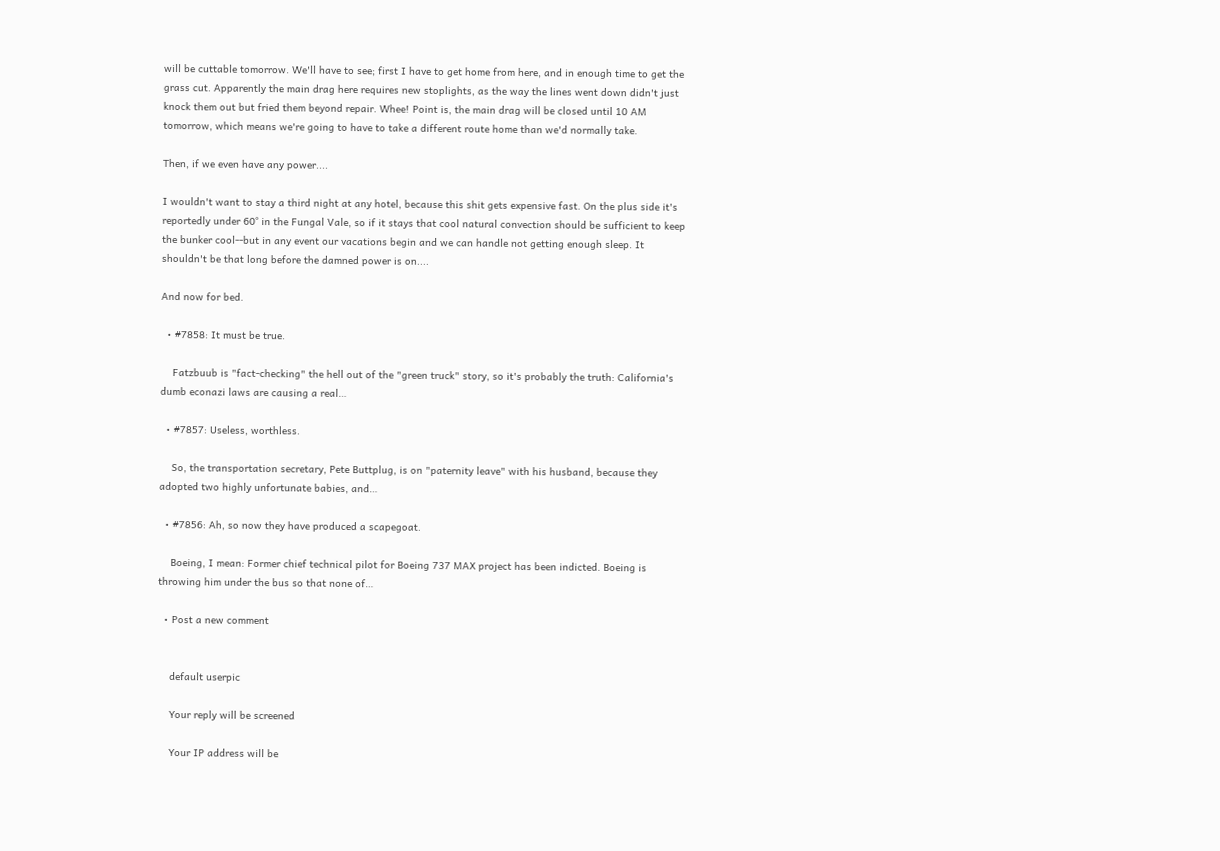will be cuttable tomorrow. We'll have to see; first I have to get home from here, and in enough time to get the grass cut. Apparently the main drag here requires new stoplights, as the way the lines went down didn't just knock them out but fried them beyond repair. Whee! Point is, the main drag will be closed until 10 AM tomorrow, which means we're going to have to take a different route home than we'd normally take.

Then, if we even have any power....

I wouldn't want to stay a third night at any hotel, because this shit gets expensive fast. On the plus side it's reportedly under 60° in the Fungal Vale, so if it stays that cool natural convection should be sufficient to keep the bunker cool--but in any event our vacations begin and we can handle not getting enough sleep. It shouldn't be that long before the damned power is on....

And now for bed.

  • #7858: It must be true.

    Fatzbuub is "fact-checking" the hell out of the "green truck" story, so it's probably the truth: California's dumb econazi laws are causing a real…

  • #7857: Useless, worthless.

    So, the transportation secretary, Pete Buttplug, is on "paternity leave" with his husband, because they adopted two highly unfortunate babies, and…

  • #7856: Ah, so now they have produced a scapegoat.

    Boeing, I mean: Former chief technical pilot for Boeing 737 MAX project has been indicted. Boeing is throwing him under the bus so that none of…

  • Post a new comment


    default userpic

    Your reply will be screened

    Your IP address will be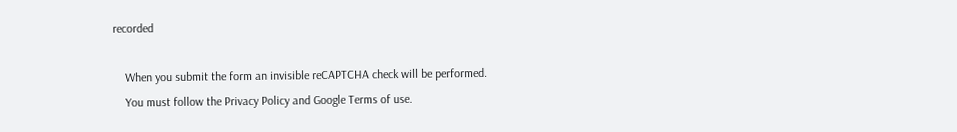recorded

    When you submit the form an invisible reCAPTCHA check will be performed.
    You must follow the Privacy Policy and Google Terms of use.